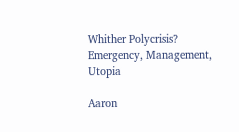Whither Polycrisis? Emergency, Management, Utopia

Aaron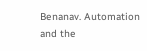Benanav. Automation and the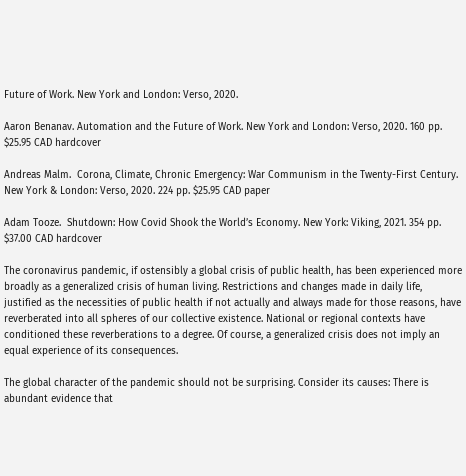Future of Work. New York and London: Verso, 2020.

Aaron Benanav. Automation and the Future of Work. New York and London: Verso, 2020. 160 pp. $25.95 CAD hardcover

Andreas Malm.  Corona, Climate, Chronic Emergency: War Communism in the Twenty-First Century. New York & London: Verso, 2020. 224 pp. $25.95 CAD paper

Adam Tooze.  Shutdown: How Covid Shook the World’s Economy. New York: Viking, 2021. 354 pp. $37.00 CAD hardcover

The coronavirus pandemic, if ostensibly a global crisis of public health, has been experienced more broadly as a generalized crisis of human living. Restrictions and changes made in daily life, justified as the necessities of public health if not actually and always made for those reasons, have reverberated into all spheres of our collective existence. National or regional contexts have conditioned these reverberations to a degree. Of course, a generalized crisis does not imply an equal experience of its consequences.

The global character of the pandemic should not be surprising. Consider its causes: There is abundant evidence that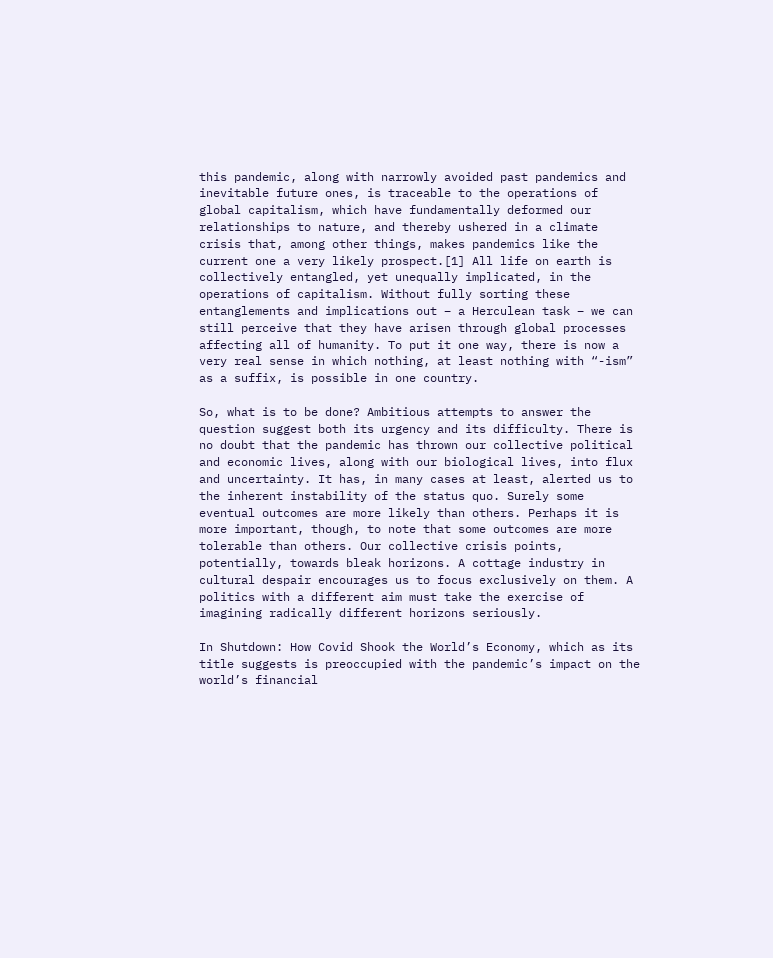this pandemic, along with narrowly avoided past pandemics and inevitable future ones, is traceable to the operations of global capitalism, which have fundamentally deformed our relationships to nature, and thereby ushered in a climate crisis that, among other things, makes pandemics like the current one a very likely prospect.[1] All life on earth is collectively entangled, yet unequally implicated, in the operations of capitalism. Without fully sorting these entanglements and implications out – a Herculean task – we can still perceive that they have arisen through global processes affecting all of humanity. To put it one way, there is now a very real sense in which nothing, at least nothing with “-ism” as a suffix, is possible in one country.

So, what is to be done? Ambitious attempts to answer the question suggest both its urgency and its difficulty. There is no doubt that the pandemic has thrown our collective political and economic lives, along with our biological lives, into flux and uncertainty. It has, in many cases at least, alerted us to the inherent instability of the status quo. Surely some eventual outcomes are more likely than others. Perhaps it is more important, though, to note that some outcomes are more tolerable than others. Our collective crisis points, potentially, towards bleak horizons. A cottage industry in cultural despair encourages us to focus exclusively on them. A politics with a different aim must take the exercise of imagining radically different horizons seriously.

In Shutdown: How Covid Shook the World’s Economy, which as its title suggests is preoccupied with the pandemic’s impact on the world’s financial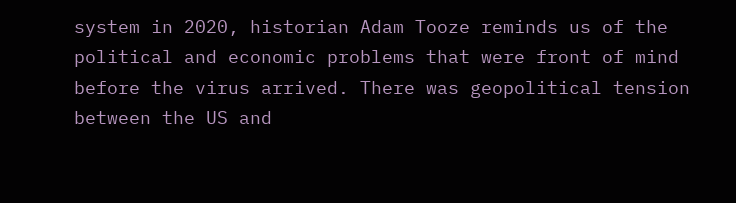system in 2020, historian Adam Tooze reminds us of the political and economic problems that were front of mind before the virus arrived. There was geopolitical tension between the US and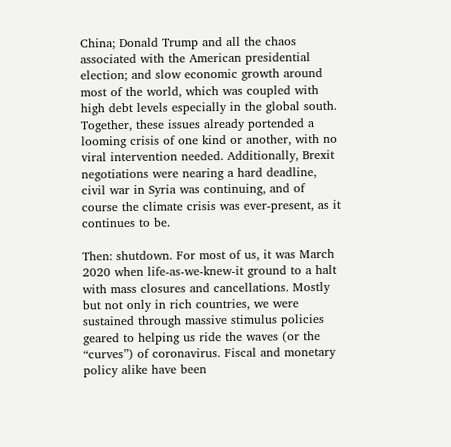China; Donald Trump and all the chaos associated with the American presidential election; and slow economic growth around most of the world, which was coupled with high debt levels especially in the global south. Together, these issues already portended a looming crisis of one kind or another, with no viral intervention needed. Additionally, Brexit negotiations were nearing a hard deadline, civil war in Syria was continuing, and of course the climate crisis was ever-present, as it continues to be.

Then: shutdown. For most of us, it was March 2020 when life-as-we-knew-it ground to a halt with mass closures and cancellations. Mostly but not only in rich countries, we were sustained through massive stimulus policies geared to helping us ride the waves (or the “curves”) of coronavirus. Fiscal and monetary policy alike have been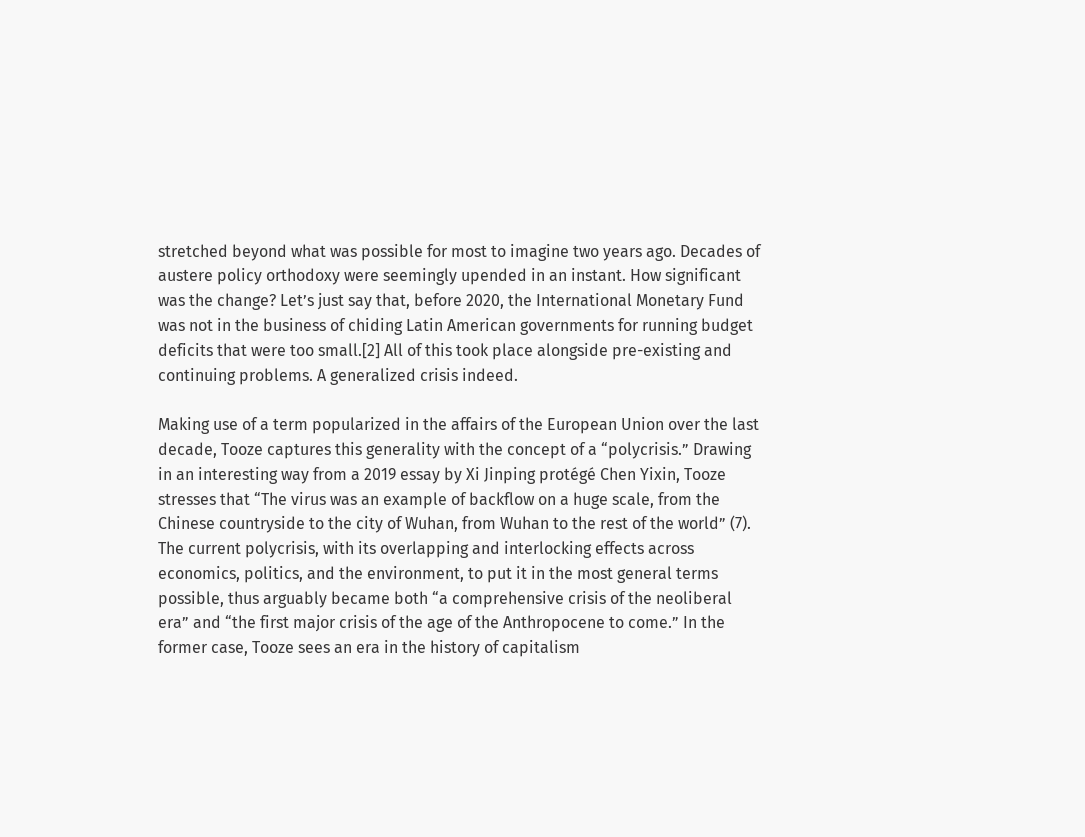stretched beyond what was possible for most to imagine two years ago. Decades of austere policy orthodoxy were seemingly upended in an instant. How significant was the change? Let’s just say that, before 2020, the International Monetary Fund was not in the business of chiding Latin American governments for running budget deficits that were too small.[2] All of this took place alongside pre-existing and continuing problems. A generalized crisis indeed.

Making use of a term popularized in the affairs of the European Union over the last decade, Tooze captures this generality with the concept of a “polycrisis.” Drawing in an interesting way from a 2019 essay by Xi Jinping protégé Chen Yixin, Tooze stresses that “The virus was an example of backflow on a huge scale, from the Chinese countryside to the city of Wuhan, from Wuhan to the rest of the world” (7). The current polycrisis, with its overlapping and interlocking effects across economics, politics, and the environment, to put it in the most general terms possible, thus arguably became both “a comprehensive crisis of the neoliberal era” and “the first major crisis of the age of the Anthropocene to come.” In the former case, Tooze sees an era in the history of capitalism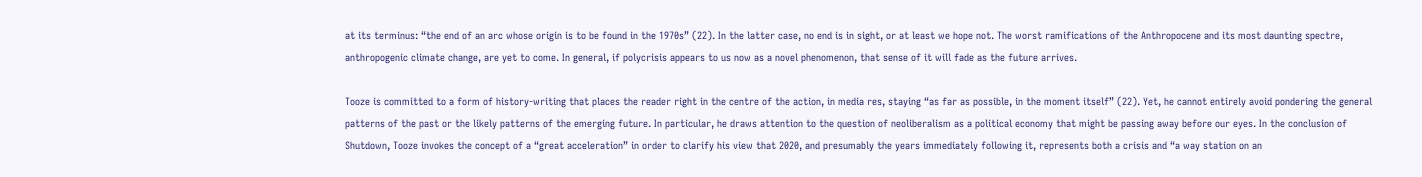at its terminus: “the end of an arc whose origin is to be found in the 1970s” (22). In the latter case, no end is in sight, or at least we hope not. The worst ramifications of the Anthropocene and its most daunting spectre, anthropogenic climate change, are yet to come. In general, if polycrisis appears to us now as a novel phenomenon, that sense of it will fade as the future arrives.

Tooze is committed to a form of history-writing that places the reader right in the centre of the action, in media res, staying “as far as possible, in the moment itself” (22). Yet, he cannot entirely avoid pondering the general patterns of the past or the likely patterns of the emerging future. In particular, he draws attention to the question of neoliberalism as a political economy that might be passing away before our eyes. In the conclusion of Shutdown, Tooze invokes the concept of a “great acceleration” in order to clarify his view that 2020, and presumably the years immediately following it, represents both a crisis and “a way station on an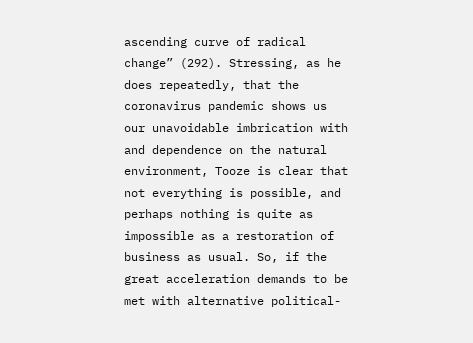ascending curve of radical change” (292). Stressing, as he does repeatedly, that the coronavirus pandemic shows us our unavoidable imbrication with and dependence on the natural environment, Tooze is clear that not everything is possible, and perhaps nothing is quite as impossible as a restoration of business as usual. So, if the great acceleration demands to be met with alternative political-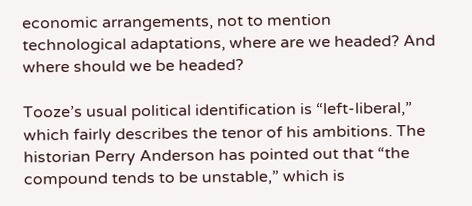economic arrangements, not to mention technological adaptations, where are we headed? And where should we be headed?

Tooze’s usual political identification is “left-liberal,” which fairly describes the tenor of his ambitions. The historian Perry Anderson has pointed out that “the compound tends to be unstable,” which is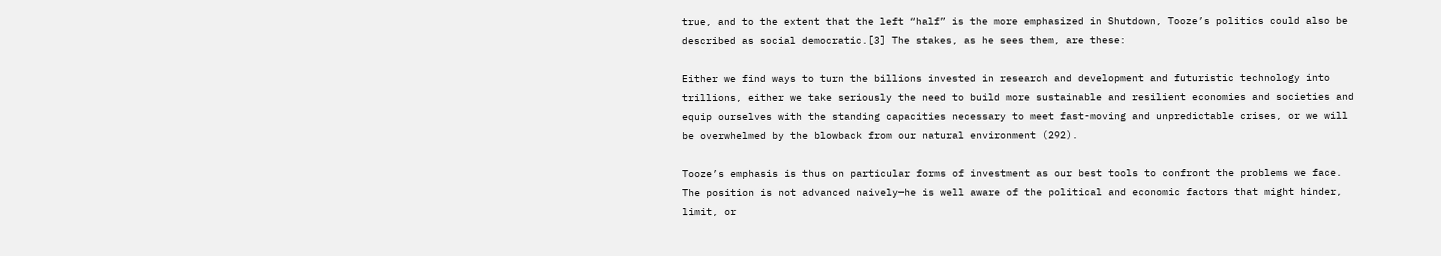true, and to the extent that the left “half” is the more emphasized in Shutdown, Tooze’s politics could also be described as social democratic.[3] The stakes, as he sees them, are these:

Either we find ways to turn the billions invested in research and development and futuristic technology into trillions, either we take seriously the need to build more sustainable and resilient economies and societies and equip ourselves with the standing capacities necessary to meet fast-moving and unpredictable crises, or we will be overwhelmed by the blowback from our natural environment (292).

Tooze’s emphasis is thus on particular forms of investment as our best tools to confront the problems we face. The position is not advanced naively—he is well aware of the political and economic factors that might hinder, limit, or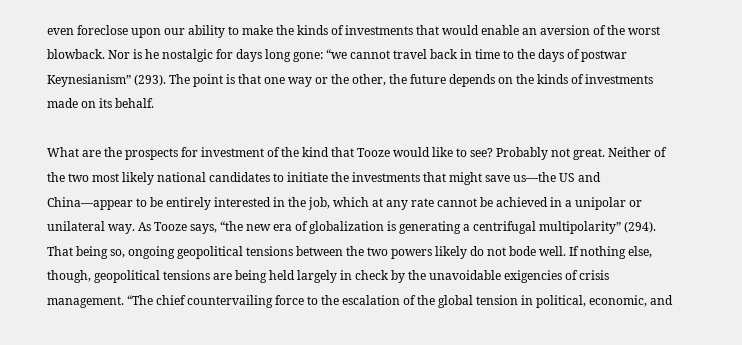even foreclose upon our ability to make the kinds of investments that would enable an aversion of the worst blowback. Nor is he nostalgic for days long gone: “we cannot travel back in time to the days of postwar Keynesianism” (293). The point is that one way or the other, the future depends on the kinds of investments made on its behalf.

What are the prospects for investment of the kind that Tooze would like to see? Probably not great. Neither of the two most likely national candidates to initiate the investments that might save us—the US and China—appear to be entirely interested in the job, which at any rate cannot be achieved in a unipolar or unilateral way. As Tooze says, “the new era of globalization is generating a centrifugal multipolarity” (294). That being so, ongoing geopolitical tensions between the two powers likely do not bode well. If nothing else, though, geopolitical tensions are being held largely in check by the unavoidable exigencies of crisis management. “The chief countervailing force to the escalation of the global tension in political, economic, and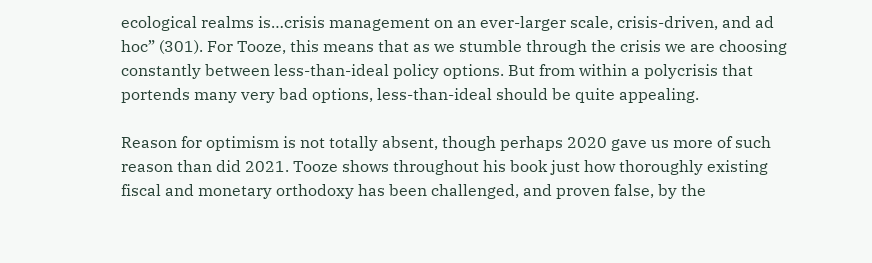ecological realms is…crisis management on an ever-larger scale, crisis-driven, and ad hoc” (301). For Tooze, this means that as we stumble through the crisis we are choosing constantly between less-than-ideal policy options. But from within a polycrisis that portends many very bad options, less-than-ideal should be quite appealing.

Reason for optimism is not totally absent, though perhaps 2020 gave us more of such reason than did 2021. Tooze shows throughout his book just how thoroughly existing fiscal and monetary orthodoxy has been challenged, and proven false, by the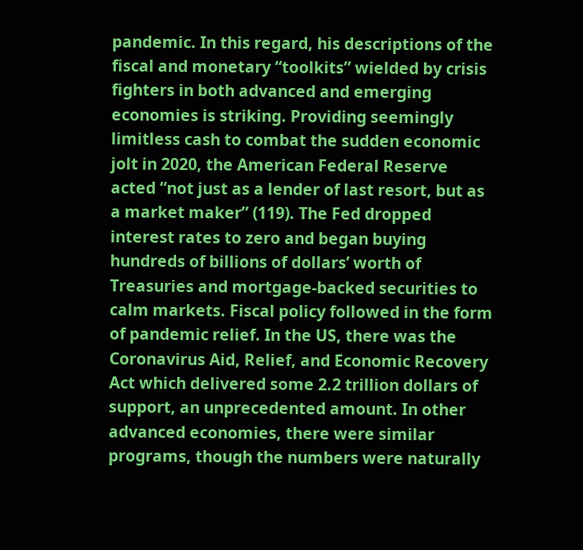pandemic. In this regard, his descriptions of the fiscal and monetary “toolkits” wielded by crisis fighters in both advanced and emerging economies is striking. Providing seemingly limitless cash to combat the sudden economic jolt in 2020, the American Federal Reserve acted “not just as a lender of last resort, but as a market maker” (119). The Fed dropped interest rates to zero and began buying hundreds of billions of dollars’ worth of Treasuries and mortgage-backed securities to calm markets. Fiscal policy followed in the form of pandemic relief. In the US, there was the Coronavirus Aid, Relief, and Economic Recovery Act which delivered some 2.2 trillion dollars of support, an unprecedented amount. In other advanced economies, there were similar programs, though the numbers were naturally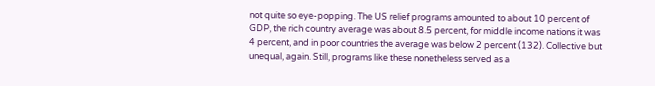not quite so eye-popping. The US relief programs amounted to about 10 percent of GDP, the rich country average was about 8.5 percent, for middle income nations it was 4 percent, and in poor countries the average was below 2 percent (132). Collective but unequal, again. Still, programs like these nonetheless served as a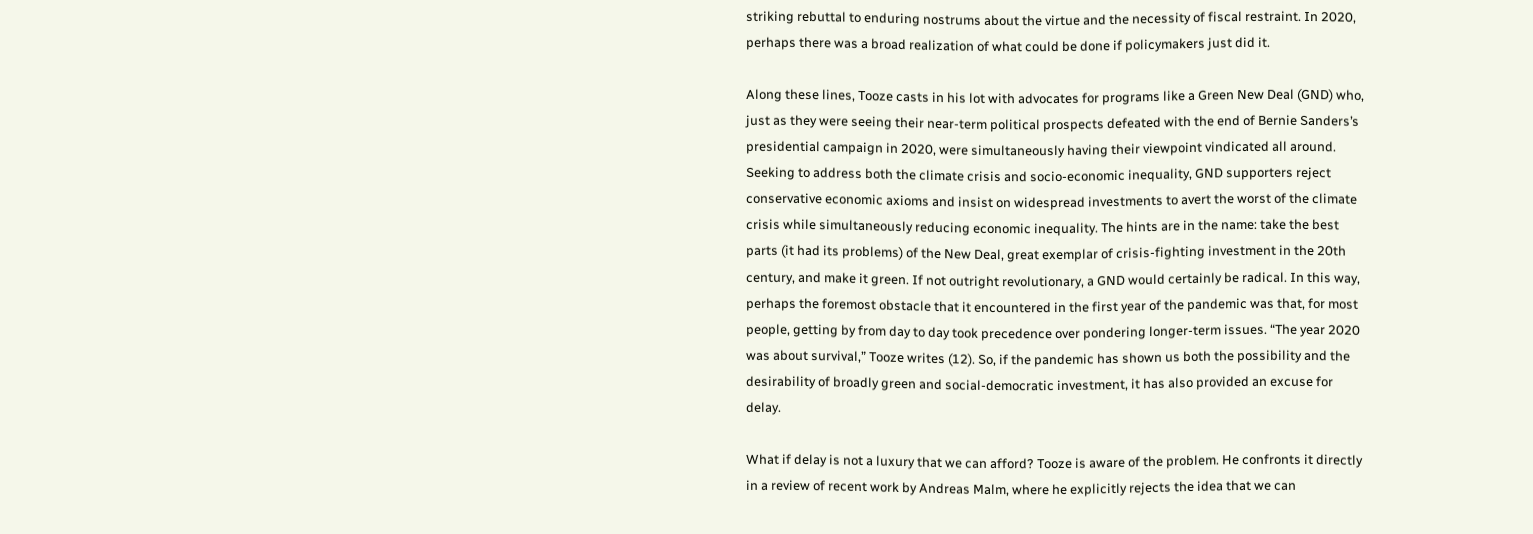striking rebuttal to enduring nostrums about the virtue and the necessity of fiscal restraint. In 2020, perhaps there was a broad realization of what could be done if policymakers just did it.

Along these lines, Tooze casts in his lot with advocates for programs like a Green New Deal (GND) who, just as they were seeing their near-term political prospects defeated with the end of Bernie Sanders’s presidential campaign in 2020, were simultaneously having their viewpoint vindicated all around. Seeking to address both the climate crisis and socio-economic inequality, GND supporters reject conservative economic axioms and insist on widespread investments to avert the worst of the climate crisis while simultaneously reducing economic inequality. The hints are in the name: take the best parts (it had its problems) of the New Deal, great exemplar of crisis-fighting investment in the 20th century, and make it green. If not outright revolutionary, a GND would certainly be radical. In this way, perhaps the foremost obstacle that it encountered in the first year of the pandemic was that, for most people, getting by from day to day took precedence over pondering longer-term issues. “The year 2020 was about survival,” Tooze writes (12). So, if the pandemic has shown us both the possibility and the desirability of broadly green and social-democratic investment, it has also provided an excuse for delay.

What if delay is not a luxury that we can afford? Tooze is aware of the problem. He confronts it directly in a review of recent work by Andreas Malm, where he explicitly rejects the idea that we can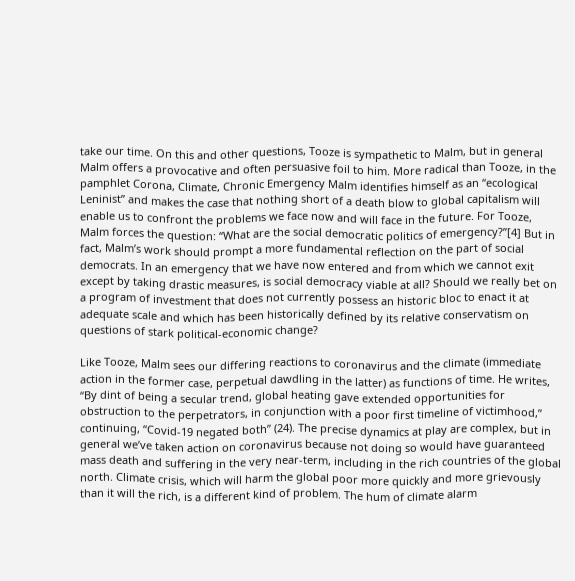take our time. On this and other questions, Tooze is sympathetic to Malm, but in general Malm offers a provocative and often persuasive foil to him. More radical than Tooze, in the pamphlet Corona, Climate, Chronic Emergency Malm identifies himself as an “ecological Leninist” and makes the case that nothing short of a death blow to global capitalism will enable us to confront the problems we face now and will face in the future. For Tooze, Malm forces the question: “What are the social democratic politics of emergency?”[4] But in fact, Malm’s work should prompt a more fundamental reflection on the part of social democrats. In an emergency that we have now entered and from which we cannot exit except by taking drastic measures, is social democracy viable at all? Should we really bet on a program of investment that does not currently possess an historic bloc to enact it at adequate scale and which has been historically defined by its relative conservatism on questions of stark political-economic change?

Like Tooze, Malm sees our differing reactions to coronavirus and the climate (immediate action in the former case, perpetual dawdling in the latter) as functions of time. He writes, “By dint of being a secular trend, global heating gave extended opportunities for obstruction to the perpetrators, in conjunction with a poor first timeline of victimhood,” continuing, “Covid-19 negated both” (24). The precise dynamics at play are complex, but in general we’ve taken action on coronavirus because not doing so would have guaranteed mass death and suffering in the very near-term, including in the rich countries of the global north. Climate crisis, which will harm the global poor more quickly and more grievously than it will the rich, is a different kind of problem. The hum of climate alarm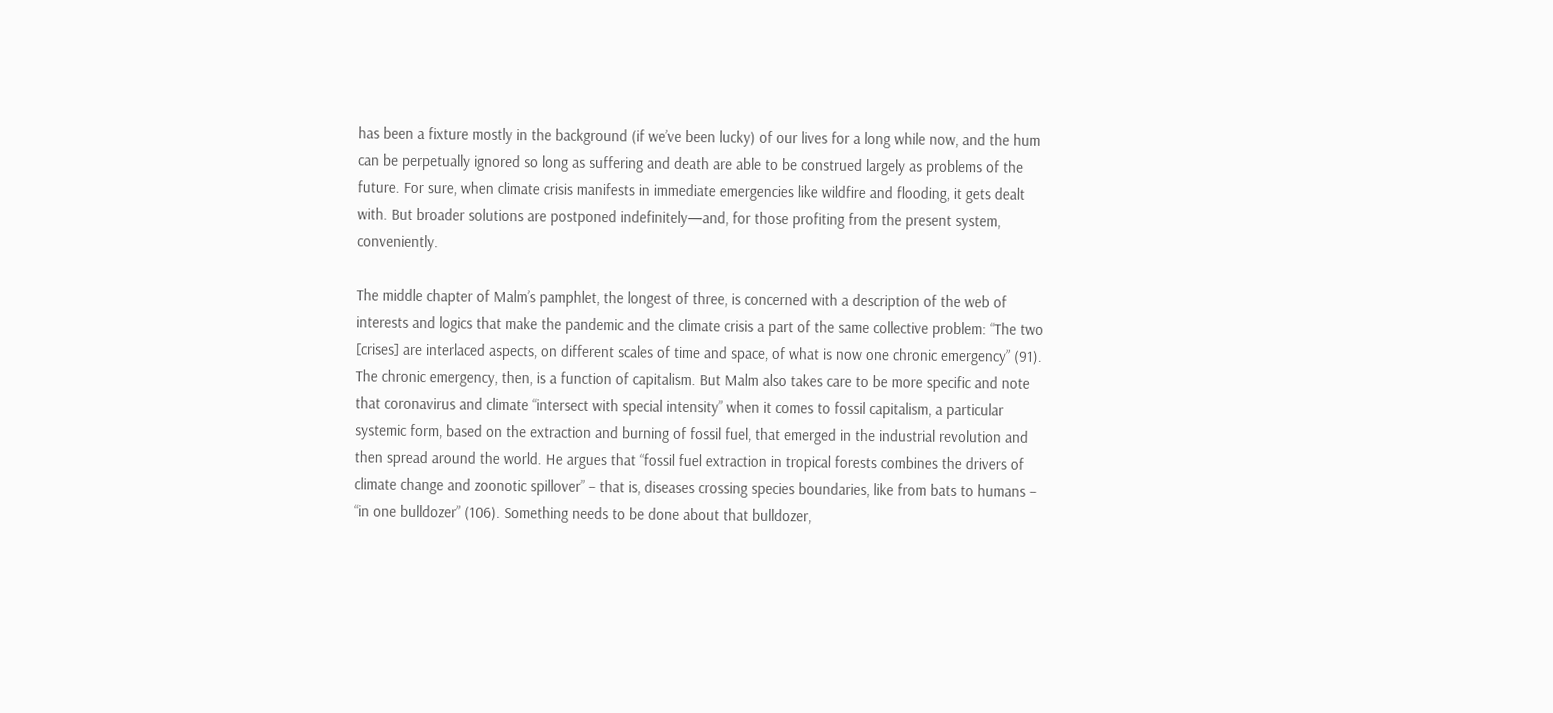has been a fixture mostly in the background (if we’ve been lucky) of our lives for a long while now, and the hum can be perpetually ignored so long as suffering and death are able to be construed largely as problems of the future. For sure, when climate crisis manifests in immediate emergencies like wildfire and flooding, it gets dealt with. But broader solutions are postponed indefinitely—and, for those profiting from the present system, conveniently.

The middle chapter of Malm’s pamphlet, the longest of three, is concerned with a description of the web of interests and logics that make the pandemic and the climate crisis a part of the same collective problem: “The two [crises] are interlaced aspects, on different scales of time and space, of what is now one chronic emergency” (91). The chronic emergency, then, is a function of capitalism. But Malm also takes care to be more specific and note that coronavirus and climate “intersect with special intensity” when it comes to fossil capitalism, a particular systemic form, based on the extraction and burning of fossil fuel, that emerged in the industrial revolution and then spread around the world. He argues that “fossil fuel extraction in tropical forests combines the drivers of climate change and zoonotic spillover” – that is, diseases crossing species boundaries, like from bats to humans – “in one bulldozer” (106). Something needs to be done about that bulldozer,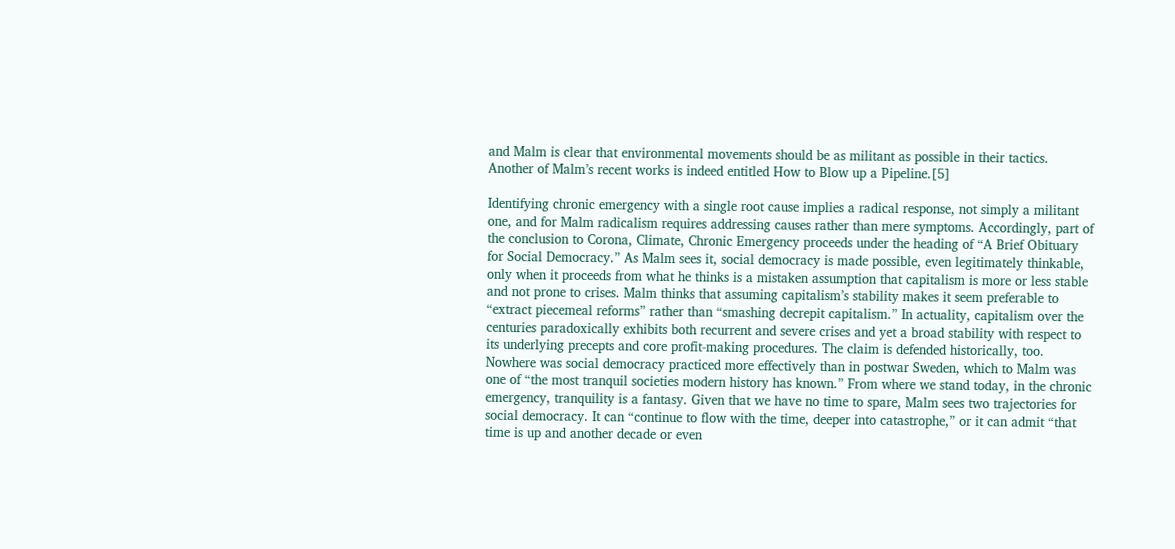and Malm is clear that environmental movements should be as militant as possible in their tactics. Another of Malm’s recent works is indeed entitled How to Blow up a Pipeline.[5]

Identifying chronic emergency with a single root cause implies a radical response, not simply a militant one, and for Malm radicalism requires addressing causes rather than mere symptoms. Accordingly, part of the conclusion to Corona, Climate, Chronic Emergency proceeds under the heading of “A Brief Obituary for Social Democracy.” As Malm sees it, social democracy is made possible, even legitimately thinkable, only when it proceeds from what he thinks is a mistaken assumption that capitalism is more or less stable and not prone to crises. Malm thinks that assuming capitalism’s stability makes it seem preferable to “extract piecemeal reforms” rather than “smashing decrepit capitalism.” In actuality, capitalism over the centuries paradoxically exhibits both recurrent and severe crises and yet a broad stability with respect to its underlying precepts and core profit-making procedures. The claim is defended historically, too. Nowhere was social democracy practiced more effectively than in postwar Sweden, which to Malm was one of “the most tranquil societies modern history has known.” From where we stand today, in the chronic emergency, tranquility is a fantasy. Given that we have no time to spare, Malm sees two trajectories for social democracy. It can “continue to flow with the time, deeper into catastrophe,” or it can admit “that time is up and another decade or even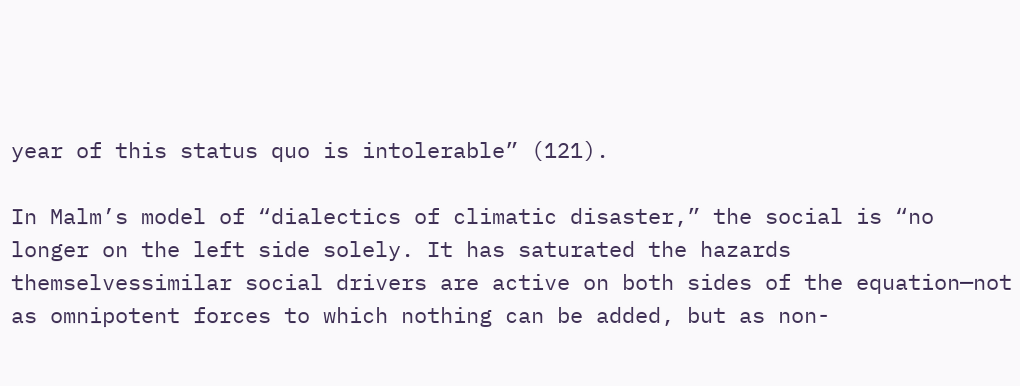year of this status quo is intolerable” (121).

In Malm’s model of “dialectics of climatic disaster,” the social is “no longer on the left side solely. It has saturated the hazards themselvessimilar social drivers are active on both sides of the equation—not as omnipotent forces to which nothing can be added, but as non-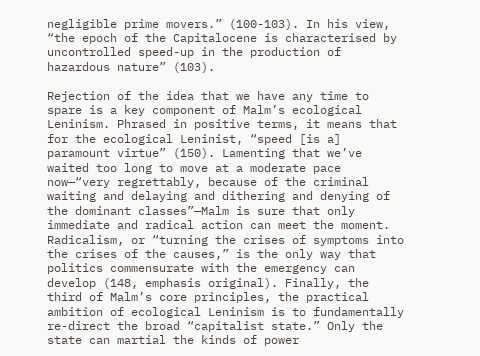negligible prime movers.” (100-103). In his view, “the epoch of the Capitalocene is characterised by uncontrolled speed-up in the production of hazardous nature” (103).

Rejection of the idea that we have any time to spare is a key component of Malm’s ecological Leninism. Phrased in positive terms, it means that for the ecological Leninist, “speed [is a] paramount virtue” (150). Lamenting that we’ve waited too long to move at a moderate pace now—“very regrettably, because of the criminal waiting and delaying and dithering and denying of the dominant classes”—Malm is sure that only immediate and radical action can meet the moment. Radicalism, or “turning the crises of symptoms into the crises of the causes,” is the only way that politics commensurate with the emergency can develop (148, emphasis original). Finally, the third of Malm’s core principles, the practical ambition of ecological Leninism is to fundamentally re-direct the broad “capitalist state.” Only the state can martial the kinds of power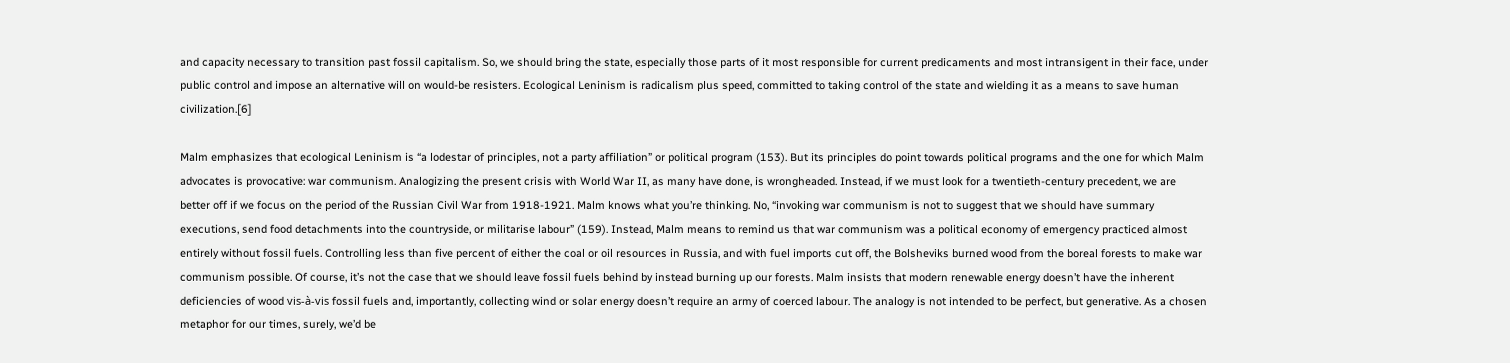and capacity necessary to transition past fossil capitalism. So, we should bring the state, especially those parts of it most responsible for current predicaments and most intransigent in their face, under public control and impose an alternative will on would-be resisters. Ecological Leninism is radicalism plus speed, committed to taking control of the state and wielding it as a means to save human civilization.[6]

Malm emphasizes that ecological Leninism is “a lodestar of principles, not a party affiliation” or political program (153). But its principles do point towards political programs and the one for which Malm advocates is provocative: war communism. Analogizing the present crisis with World War II, as many have done, is wrongheaded. Instead, if we must look for a twentieth-century precedent, we are better off if we focus on the period of the Russian Civil War from 1918-1921. Malm knows what you’re thinking. No, “invoking war communism is not to suggest that we should have summary executions, send food detachments into the countryside, or militarise labour” (159). Instead, Malm means to remind us that war communism was a political economy of emergency practiced almost entirely without fossil fuels. Controlling less than five percent of either the coal or oil resources in Russia, and with fuel imports cut off, the Bolsheviks burned wood from the boreal forests to make war communism possible. Of course, it’s not the case that we should leave fossil fuels behind by instead burning up our forests. Malm insists that modern renewable energy doesn’t have the inherent deficiencies of wood vis-à-vis fossil fuels and, importantly, collecting wind or solar energy doesn’t require an army of coerced labour. The analogy is not intended to be perfect, but generative. As a chosen metaphor for our times, surely, we’d be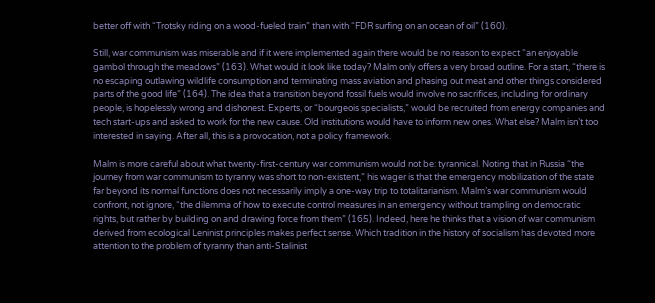better off with “Trotsky riding on a wood-fueled train” than with “FDR surfing on an ocean of oil” (160).

Still, war communism was miserable and if it were implemented again there would be no reason to expect “an enjoyable gambol through the meadows” (163). What would it look like today? Malm only offers a very broad outline. For a start, “there is no escaping outlawing wildlife consumption and terminating mass aviation and phasing out meat and other things considered parts of the good life” (164). The idea that a transition beyond fossil fuels would involve no sacrifices, including for ordinary people, is hopelessly wrong and dishonest. Experts, or “bourgeois specialists,” would be recruited from energy companies and tech start-ups and asked to work for the new cause. Old institutions would have to inform new ones. What else? Malm isn’t too interested in saying. After all, this is a provocation, not a policy framework.

Malm is more careful about what twenty-first-century war communism would not be: tyrannical. Noting that in Russia “the journey from war communism to tyranny was short to non-existent,” his wager is that the emergency mobilization of the state far beyond its normal functions does not necessarily imply a one-way trip to totalitarianism. Malm’s war communism would confront, not ignore, “the dilemma of how to execute control measures in an emergency without trampling on democratic rights, but rather by building on and drawing force from them” (165). Indeed, here he thinks that a vision of war communism derived from ecological Leninist principles makes perfect sense. Which tradition in the history of socialism has devoted more attention to the problem of tyranny than anti-Stalinist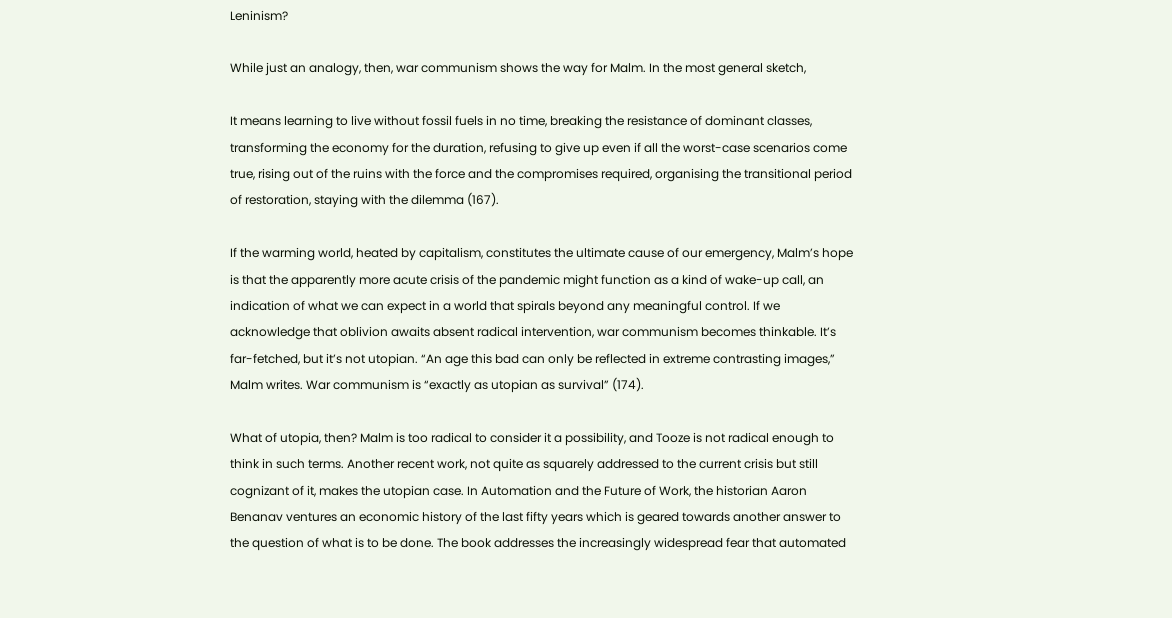Leninism?

While just an analogy, then, war communism shows the way for Malm. In the most general sketch,

It means learning to live without fossil fuels in no time, breaking the resistance of dominant classes, transforming the economy for the duration, refusing to give up even if all the worst-case scenarios come true, rising out of the ruins with the force and the compromises required, organising the transitional period of restoration, staying with the dilemma (167).

If the warming world, heated by capitalism, constitutes the ultimate cause of our emergency, Malm’s hope is that the apparently more acute crisis of the pandemic might function as a kind of wake-up call, an indication of what we can expect in a world that spirals beyond any meaningful control. If we acknowledge that oblivion awaits absent radical intervention, war communism becomes thinkable. It’s far-fetched, but it’s not utopian. “An age this bad can only be reflected in extreme contrasting images,” Malm writes. War communism is “exactly as utopian as survival” (174).

What of utopia, then? Malm is too radical to consider it a possibility, and Tooze is not radical enough to think in such terms. Another recent work, not quite as squarely addressed to the current crisis but still cognizant of it, makes the utopian case. In Automation and the Future of Work, the historian Aaron Benanav ventures an economic history of the last fifty years which is geared towards another answer to the question of what is to be done. The book addresses the increasingly widespread fear that automated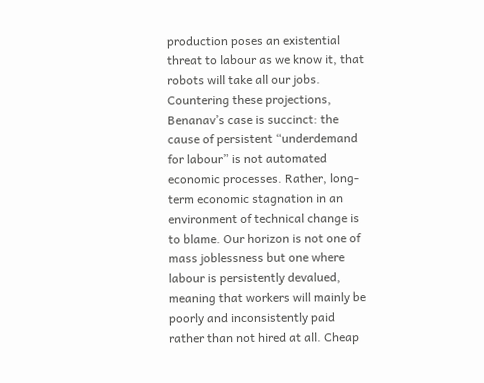production poses an existential threat to labour as we know it, that robots will take all our jobs. Countering these projections, Benanav’s case is succinct: the cause of persistent “underdemand for labour” is not automated economic processes. Rather, long-term economic stagnation in an environment of technical change is to blame. Our horizon is not one of mass joblessness but one where labour is persistently devalued, meaning that workers will mainly be poorly and inconsistently paid rather than not hired at all. Cheap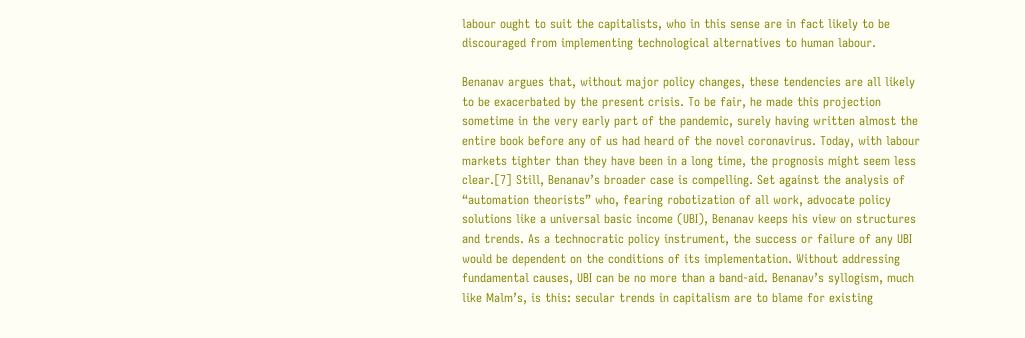labour ought to suit the capitalists, who in this sense are in fact likely to be discouraged from implementing technological alternatives to human labour.

Benanav argues that, without major policy changes, these tendencies are all likely to be exacerbated by the present crisis. To be fair, he made this projection sometime in the very early part of the pandemic, surely having written almost the entire book before any of us had heard of the novel coronavirus. Today, with labour markets tighter than they have been in a long time, the prognosis might seem less clear.[7] Still, Benanav’s broader case is compelling. Set against the analysis of “automation theorists” who, fearing robotization of all work, advocate policy solutions like a universal basic income (UBI), Benanav keeps his view on structures and trends. As a technocratic policy instrument, the success or failure of any UBI would be dependent on the conditions of its implementation. Without addressing fundamental causes, UBI can be no more than a band-aid. Benanav’s syllogism, much like Malm’s, is this: secular trends in capitalism are to blame for existing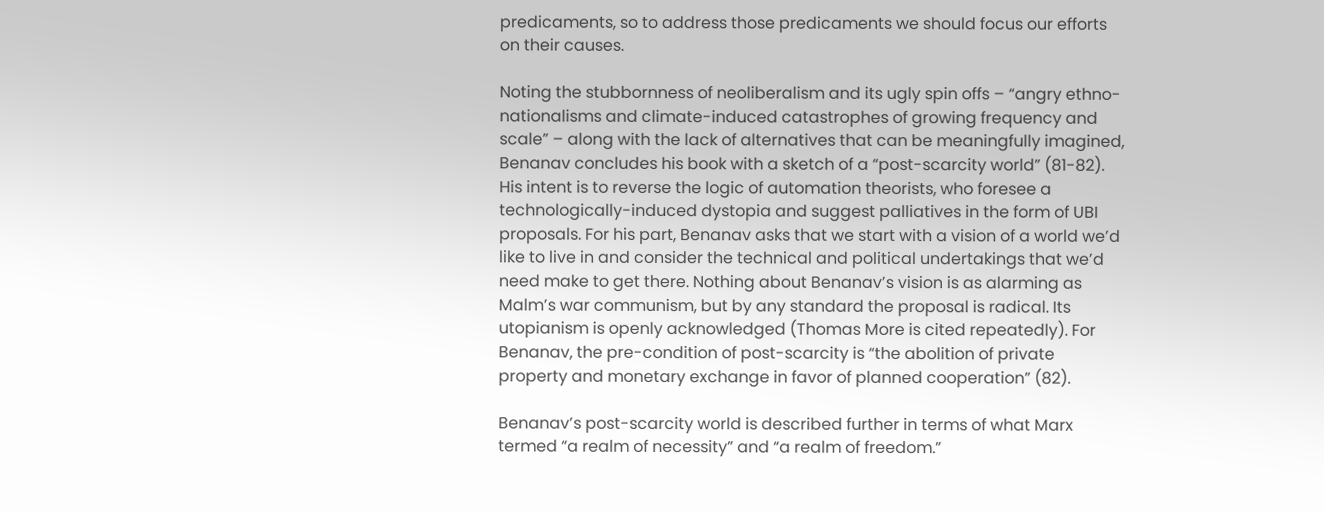predicaments, so to address those predicaments we should focus our efforts on their causes.

Noting the stubbornness of neoliberalism and its ugly spin offs – “angry ethno-nationalisms and climate-induced catastrophes of growing frequency and scale” – along with the lack of alternatives that can be meaningfully imagined, Benanav concludes his book with a sketch of a “post-scarcity world” (81-82). His intent is to reverse the logic of automation theorists, who foresee a technologically-induced dystopia and suggest palliatives in the form of UBI proposals. For his part, Benanav asks that we start with a vision of a world we’d like to live in and consider the technical and political undertakings that we’d need make to get there. Nothing about Benanav’s vision is as alarming as Malm’s war communism, but by any standard the proposal is radical. Its utopianism is openly acknowledged (Thomas More is cited repeatedly). For Benanav, the pre-condition of post-scarcity is “the abolition of private property and monetary exchange in favor of planned cooperation” (82).

Benanav’s post-scarcity world is described further in terms of what Marx termed “a realm of necessity” and “a realm of freedom.”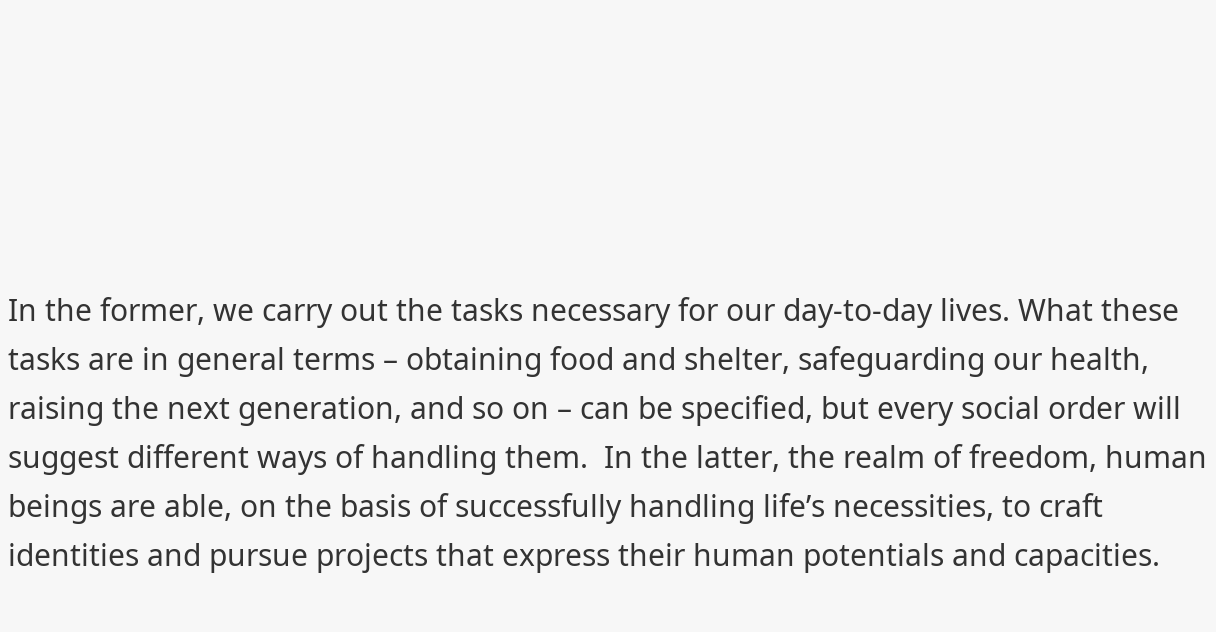In the former, we carry out the tasks necessary for our day-to-day lives. What these tasks are in general terms – obtaining food and shelter, safeguarding our health, raising the next generation, and so on – can be specified, but every social order will suggest different ways of handling them.  In the latter, the realm of freedom, human beings are able, on the basis of successfully handling life’s necessities, to craft identities and pursue projects that express their human potentials and capacities.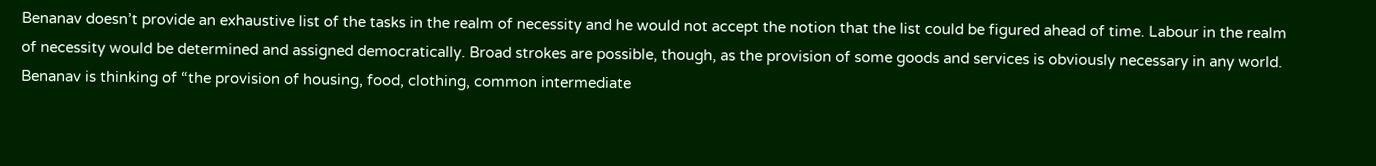Benanav doesn’t provide an exhaustive list of the tasks in the realm of necessity and he would not accept the notion that the list could be figured ahead of time. Labour in the realm of necessity would be determined and assigned democratically. Broad strokes are possible, though, as the provision of some goods and services is obviously necessary in any world. Benanav is thinking of “the provision of housing, food, clothing, common intermediate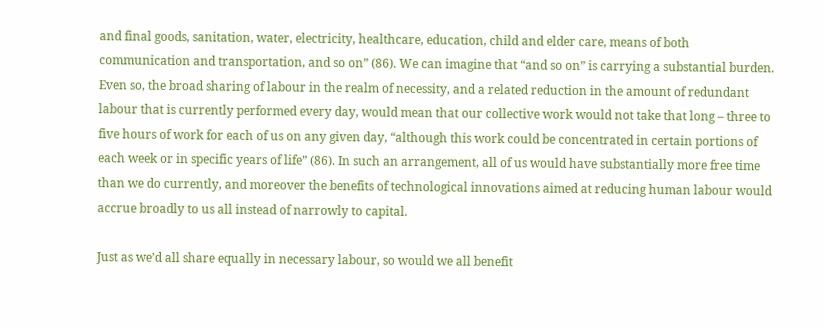and final goods, sanitation, water, electricity, healthcare, education, child and elder care, means of both communication and transportation, and so on” (86). We can imagine that “and so on” is carrying a substantial burden. Even so, the broad sharing of labour in the realm of necessity, and a related reduction in the amount of redundant labour that is currently performed every day, would mean that our collective work would not take that long – three to five hours of work for each of us on any given day, “although this work could be concentrated in certain portions of each week or in specific years of life” (86). In such an arrangement, all of us would have substantially more free time than we do currently, and moreover the benefits of technological innovations aimed at reducing human labour would accrue broadly to us all instead of narrowly to capital.

Just as we’d all share equally in necessary labour, so would we all benefit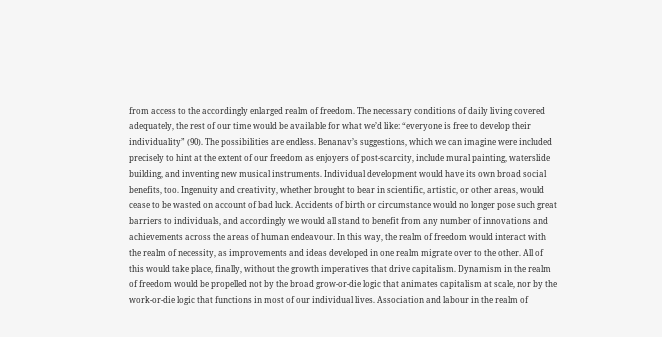from access to the accordingly enlarged realm of freedom. The necessary conditions of daily living covered adequately, the rest of our time would be available for what we’d like: “everyone is free to develop their individuality” (90). The possibilities are endless. Benanav’s suggestions, which we can imagine were included precisely to hint at the extent of our freedom as enjoyers of post-scarcity, include mural painting, waterslide building, and inventing new musical instruments. Individual development would have its own broad social benefits, too. Ingenuity and creativity, whether brought to bear in scientific, artistic, or other areas, would cease to be wasted on account of bad luck. Accidents of birth or circumstance would no longer pose such great barriers to individuals, and accordingly we would all stand to benefit from any number of innovations and achievements across the areas of human endeavour. In this way, the realm of freedom would interact with the realm of necessity, as improvements and ideas developed in one realm migrate over to the other. All of this would take place, finally, without the growth imperatives that drive capitalism. Dynamism in the realm of freedom would be propelled not by the broad grow-or-die logic that animates capitalism at scale, nor by the work-or-die logic that functions in most of our individual lives. Association and labour in the realm of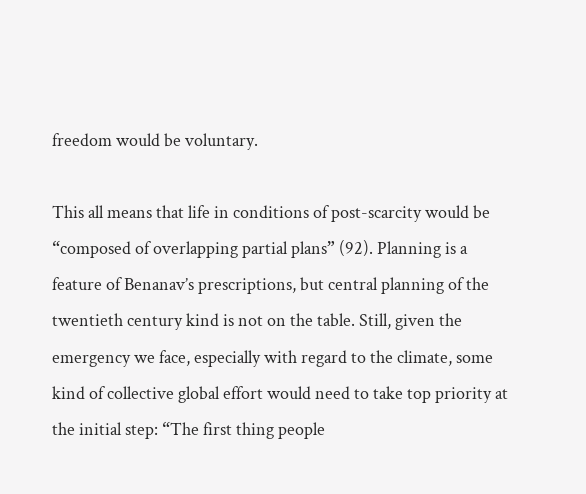freedom would be voluntary.

This all means that life in conditions of post-scarcity would be “composed of overlapping partial plans” (92). Planning is a feature of Benanav’s prescriptions, but central planning of the twentieth century kind is not on the table. Still, given the emergency we face, especially with regard to the climate, some kind of collective global effort would need to take top priority at the initial step: “The first thing people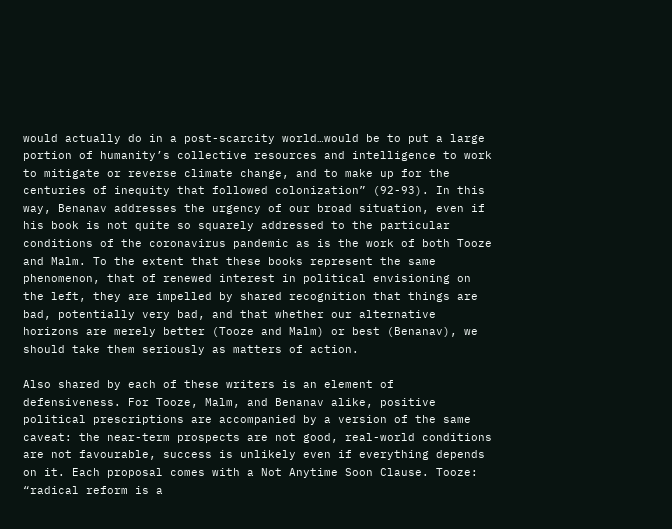would actually do in a post-scarcity world…would be to put a large portion of humanity’s collective resources and intelligence to work to mitigate or reverse climate change, and to make up for the centuries of inequity that followed colonization” (92-93). In this way, Benanav addresses the urgency of our broad situation, even if his book is not quite so squarely addressed to the particular conditions of the coronavirus pandemic as is the work of both Tooze and Malm. To the extent that these books represent the same phenomenon, that of renewed interest in political envisioning on the left, they are impelled by shared recognition that things are bad, potentially very bad, and that whether our alternative horizons are merely better (Tooze and Malm) or best (Benanav), we should take them seriously as matters of action.

Also shared by each of these writers is an element of defensiveness. For Tooze, Malm, and Benanav alike, positive political prescriptions are accompanied by a version of the same caveat: the near-term prospects are not good, real-world conditions are not favourable, success is unlikely even if everything depends on it. Each proposal comes with a Not Anytime Soon Clause. Tooze: “radical reform is a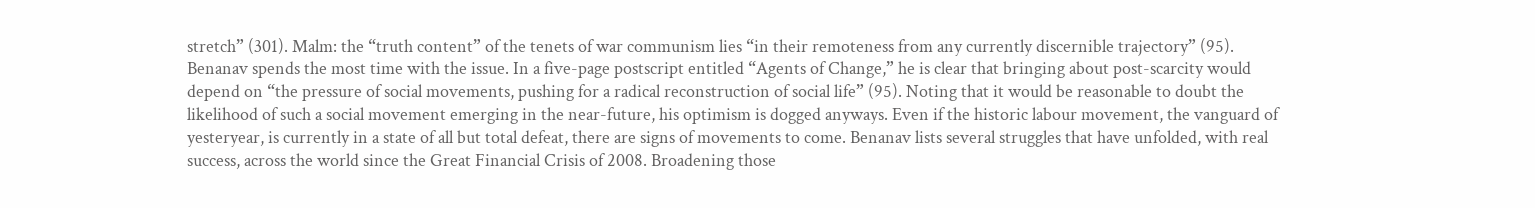stretch” (301). Malm: the “truth content” of the tenets of war communism lies “in their remoteness from any currently discernible trajectory” (95). Benanav spends the most time with the issue. In a five-page postscript entitled “Agents of Change,” he is clear that bringing about post-scarcity would depend on “the pressure of social movements, pushing for a radical reconstruction of social life” (95). Noting that it would be reasonable to doubt the likelihood of such a social movement emerging in the near-future, his optimism is dogged anyways. Even if the historic labour movement, the vanguard of yesteryear, is currently in a state of all but total defeat, there are signs of movements to come. Benanav lists several struggles that have unfolded, with real success, across the world since the Great Financial Crisis of 2008. Broadening those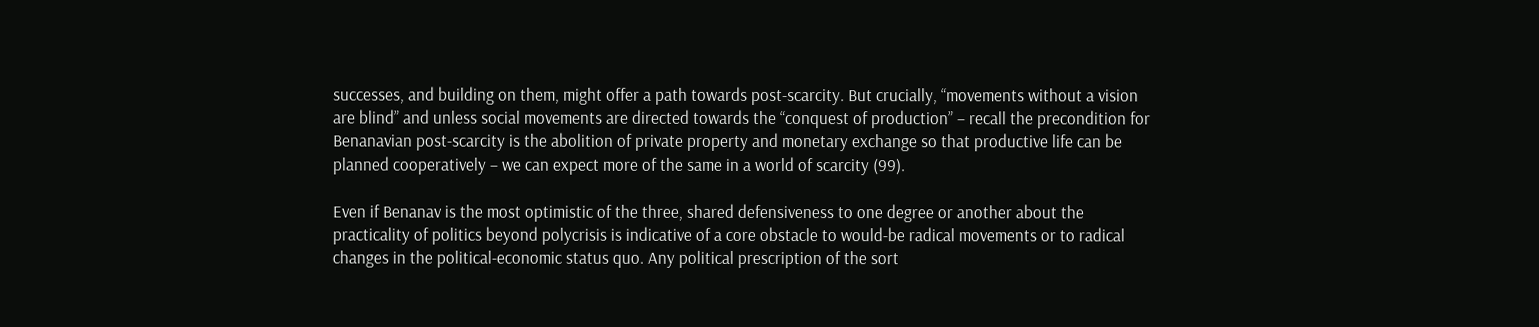successes, and building on them, might offer a path towards post-scarcity. But crucially, “movements without a vision are blind” and unless social movements are directed towards the “conquest of production” – recall the precondition for Benanavian post-scarcity is the abolition of private property and monetary exchange so that productive life can be planned cooperatively – we can expect more of the same in a world of scarcity (99).

Even if Benanav is the most optimistic of the three, shared defensiveness to one degree or another about the practicality of politics beyond polycrisis is indicative of a core obstacle to would-be radical movements or to radical changes in the political-economic status quo. Any political prescription of the sort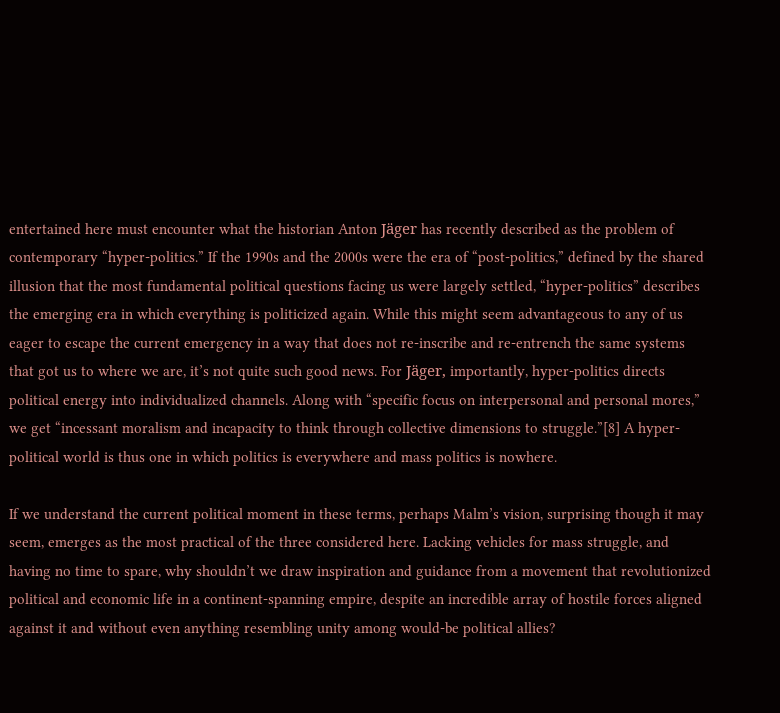entertained here must encounter what the historian Anton Jäger has recently described as the problem of contemporary “hyper-politics.” If the 1990s and the 2000s were the era of “post-politics,” defined by the shared illusion that the most fundamental political questions facing us were largely settled, “hyper-politics” describes the emerging era in which everything is politicized again. While this might seem advantageous to any of us eager to escape the current emergency in a way that does not re-inscribe and re-entrench the same systems that got us to where we are, it’s not quite such good news. For Jäger, importantly, hyper-politics directs political energy into individualized channels. Along with “specific focus on interpersonal and personal mores,” we get “incessant moralism and incapacity to think through collective dimensions to struggle.”[8] A hyper-political world is thus one in which politics is everywhere and mass politics is nowhere.

If we understand the current political moment in these terms, perhaps Malm’s vision, surprising though it may seem, emerges as the most practical of the three considered here. Lacking vehicles for mass struggle, and having no time to spare, why shouldn’t we draw inspiration and guidance from a movement that revolutionized political and economic life in a continent-spanning empire, despite an incredible array of hostile forces aligned against it and without even anything resembling unity among would-be political allies?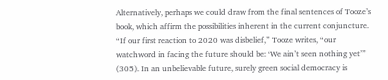Alternatively, perhaps we could draw from the final sentences of Tooze’s book, which affirm the possibilities inherent in the current conjuncture. “If our first reaction to 2020 was disbelief,” Tooze writes, “our watchword in facing the future should be: ‘We ain’t seen nothing yet’” (305). In an unbelievable future, surely green social democracy is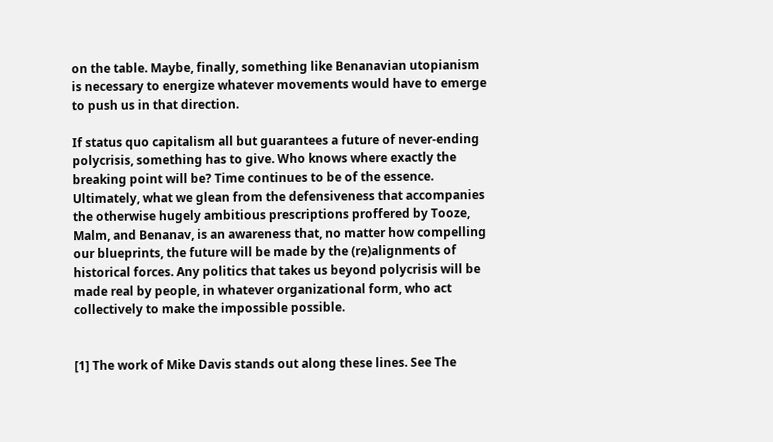on the table. Maybe, finally, something like Benanavian utopianism is necessary to energize whatever movements would have to emerge to push us in that direction.

If status quo capitalism all but guarantees a future of never-ending polycrisis, something has to give. Who knows where exactly the breaking point will be? Time continues to be of the essence. Ultimately, what we glean from the defensiveness that accompanies the otherwise hugely ambitious prescriptions proffered by Tooze, Malm, and Benanav, is an awareness that, no matter how compelling our blueprints, the future will be made by the (re)alignments of historical forces. Any politics that takes us beyond polycrisis will be made real by people, in whatever organizational form, who act collectively to make the impossible possible.


[1] The work of Mike Davis stands out along these lines. See The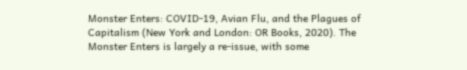Monster Enters: COVID-19, Avian Flu, and the Plagues of Capitalism (New York and London: OR Books, 2020). The Monster Enters is largely a re-issue, with some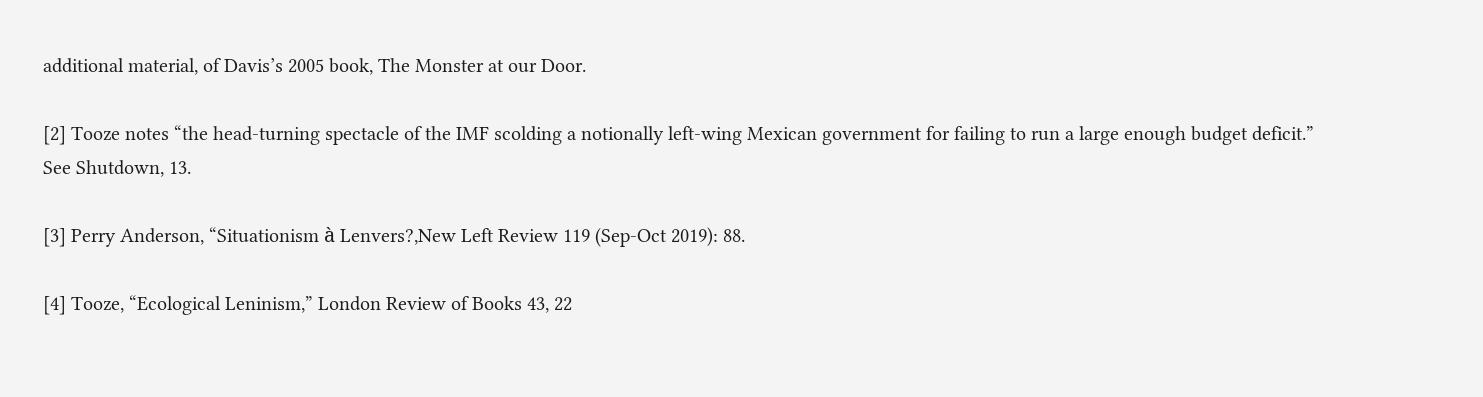additional material, of Davis’s 2005 book, The Monster at our Door.

[2] Tooze notes “the head-turning spectacle of the IMF scolding a notionally left-wing Mexican government for failing to run a large enough budget deficit.” See Shutdown, 13.

[3] Perry Anderson, “Situationism à Lenvers?,New Left Review 119 (Sep-Oct 2019): 88.

[4] Tooze, “Ecological Leninism,” London Review of Books 43, 22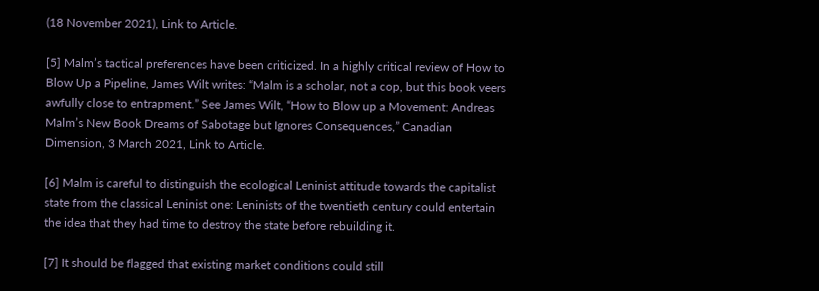(18 November 2021), Link to Article.

[5] Malm’s tactical preferences have been criticized. In a highly critical review of How to Blow Up a Pipeline, James Wilt writes: “Malm is a scholar, not a cop, but this book veers awfully close to entrapment.” See James Wilt, “How to Blow up a Movement: Andreas Malm’s New Book Dreams of Sabotage but Ignores Consequences,” Canadian Dimension, 3 March 2021, Link to Article.

[6] Malm is careful to distinguish the ecological Leninist attitude towards the capitalist state from the classical Leninist one: Leninists of the twentieth century could entertain the idea that they had time to destroy the state before rebuilding it.

[7] It should be flagged that existing market conditions could still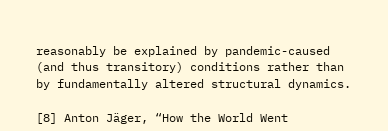reasonably be explained by pandemic-caused (and thus transitory) conditions rather than by fundamentally altered structural dynamics.

[8] Anton Jäger, “How the World Went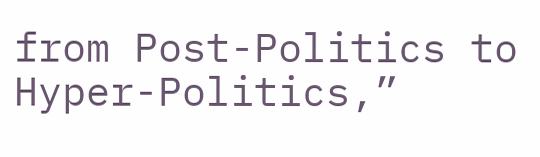from Post-Politics to Hyper-Politics,”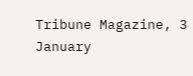Tribune Magazine, 3 January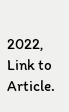2022, Link to Article.